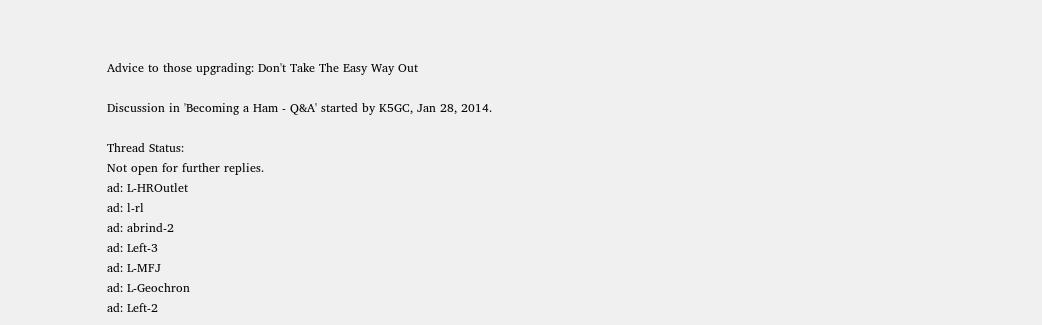Advice to those upgrading: Don't Take The Easy Way Out

Discussion in 'Becoming a Ham - Q&A' started by K5GC, Jan 28, 2014.

Thread Status:
Not open for further replies.
ad: L-HROutlet
ad: l-rl
ad: abrind-2
ad: Left-3
ad: L-MFJ
ad: L-Geochron
ad: Left-2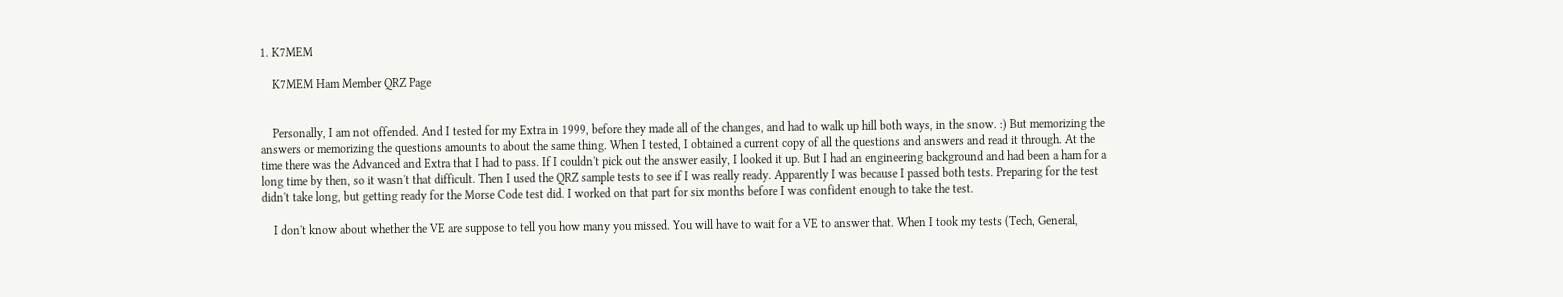1. K7MEM

    K7MEM Ham Member QRZ Page


    Personally, I am not offended. And I tested for my Extra in 1999, before they made all of the changes, and had to walk up hill both ways, in the snow. :) But memorizing the answers or memorizing the questions amounts to about the same thing. When I tested, I obtained a current copy of all the questions and answers and read it through. At the time there was the Advanced and Extra that I had to pass. If I couldn't pick out the answer easily, I looked it up. But I had an engineering background and had been a ham for a long time by then, so it wasn't that difficult. Then I used the QRZ sample tests to see if I was really ready. Apparently I was because I passed both tests. Preparing for the test didn't take long, but getting ready for the Morse Code test did. I worked on that part for six months before I was confident enough to take the test.

    I don't know about whether the VE are suppose to tell you how many you missed. You will have to wait for a VE to answer that. When I took my tests (Tech, General,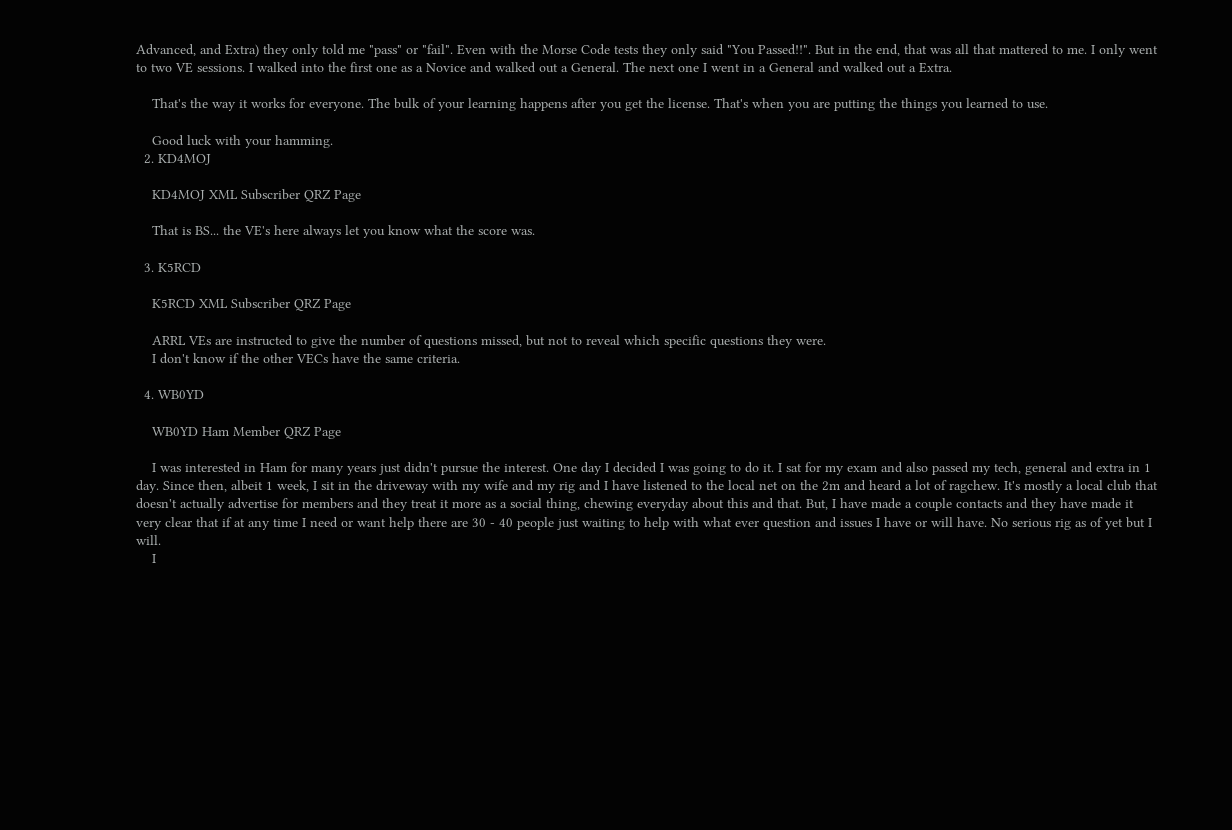Advanced, and Extra) they only told me "pass" or "fail". Even with the Morse Code tests they only said "You Passed!!". But in the end, that was all that mattered to me. I only went to two VE sessions. I walked into the first one as a Novice and walked out a General. The next one I went in a General and walked out a Extra.

    That's the way it works for everyone. The bulk of your learning happens after you get the license. That's when you are putting the things you learned to use.

    Good luck with your hamming.
  2. KD4MOJ

    KD4MOJ XML Subscriber QRZ Page

    That is BS... the VE's here always let you know what the score was.

  3. K5RCD

    K5RCD XML Subscriber QRZ Page

    ARRL VEs are instructed to give the number of questions missed, but not to reveal which specific questions they were.
    I don't know if the other VECs have the same criteria.

  4. WB0YD

    WB0YD Ham Member QRZ Page

    I was interested in Ham for many years just didn't pursue the interest. One day I decided I was going to do it. I sat for my exam and also passed my tech, general and extra in 1 day. Since then, albeit 1 week, I sit in the driveway with my wife and my rig and I have listened to the local net on the 2m and heard a lot of ragchew. It's mostly a local club that doesn't actually advertise for members and they treat it more as a social thing, chewing everyday about this and that. But, I have made a couple contacts and they have made it very clear that if at any time I need or want help there are 30 - 40 people just waiting to help with what ever question and issues I have or will have. No serious rig as of yet but I will.
    I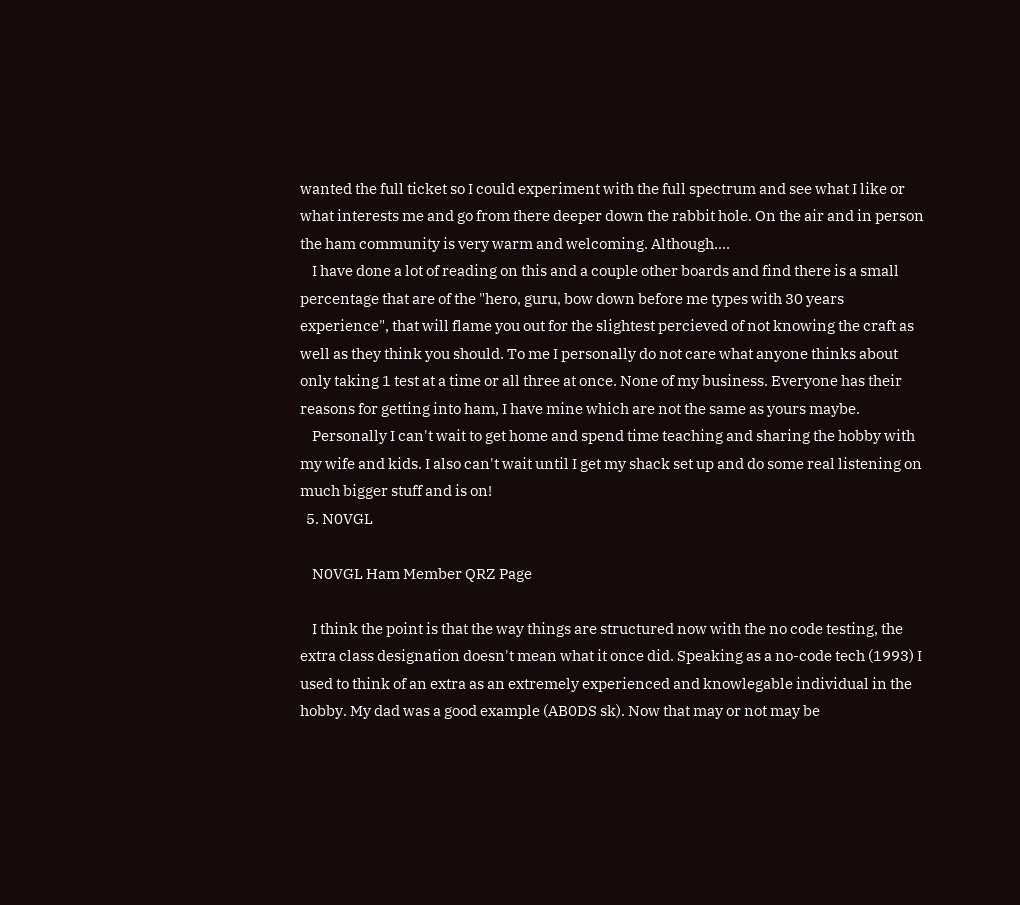wanted the full ticket so I could experiment with the full spectrum and see what I like or what interests me and go from there deeper down the rabbit hole. On the air and in person the ham community is very warm and welcoming. Although....
    I have done a lot of reading on this and a couple other boards and find there is a small percentage that are of the "hero, guru, bow down before me types with 30 years experience", that will flame you out for the slightest percieved of not knowing the craft as well as they think you should. To me I personally do not care what anyone thinks about only taking 1 test at a time or all three at once. None of my business. Everyone has their reasons for getting into ham, I have mine which are not the same as yours maybe.
    Personally I can't wait to get home and spend time teaching and sharing the hobby with my wife and kids. I also can't wait until I get my shack set up and do some real listening on much bigger stuff and is on!
  5. N0VGL

    N0VGL Ham Member QRZ Page

    I think the point is that the way things are structured now with the no code testing, the extra class designation doesn't mean what it once did. Speaking as a no-code tech (1993) I used to think of an extra as an extremely experienced and knowlegable individual in the hobby. My dad was a good example (AB0DS sk). Now that may or not may be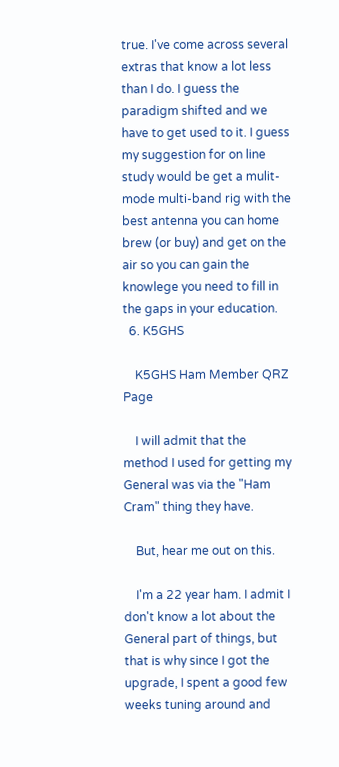true. I've come across several extras that know a lot less than I do. I guess the paradigm shifted and we have to get used to it. I guess my suggestion for on line study would be get a mulit-mode multi-band rig with the best antenna you can home brew (or buy) and get on the air so you can gain the knowlege you need to fill in the gaps in your education.
  6. K5GHS

    K5GHS Ham Member QRZ Page

    I will admit that the method I used for getting my General was via the "Ham Cram" thing they have.

    But, hear me out on this.

    I'm a 22 year ham. I admit I don't know a lot about the General part of things, but that is why since I got the upgrade, I spent a good few weeks tuning around and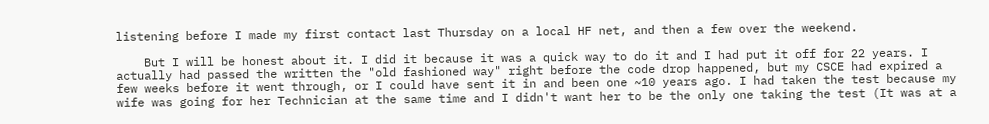listening before I made my first contact last Thursday on a local HF net, and then a few over the weekend.

    But I will be honest about it. I did it because it was a quick way to do it and I had put it off for 22 years. I actually had passed the written the "old fashioned way" right before the code drop happened, but my CSCE had expired a few weeks before it went through, or I could have sent it in and been one ~10 years ago. I had taken the test because my wife was going for her Technician at the same time and I didn't want her to be the only one taking the test (It was at a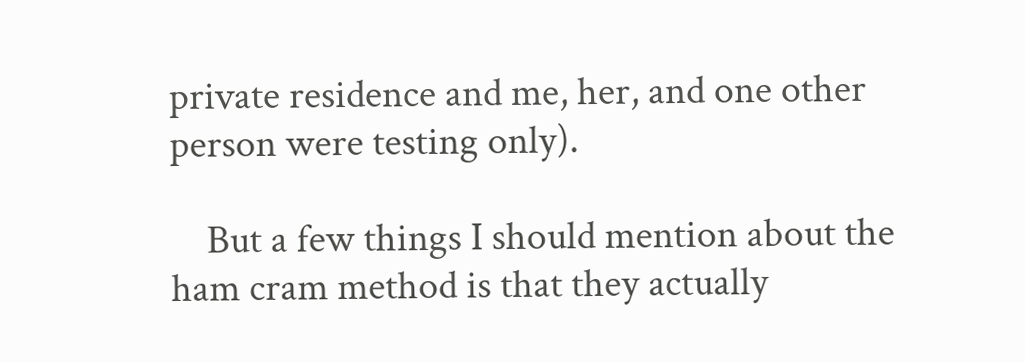private residence and me, her, and one other person were testing only).

    But a few things I should mention about the ham cram method is that they actually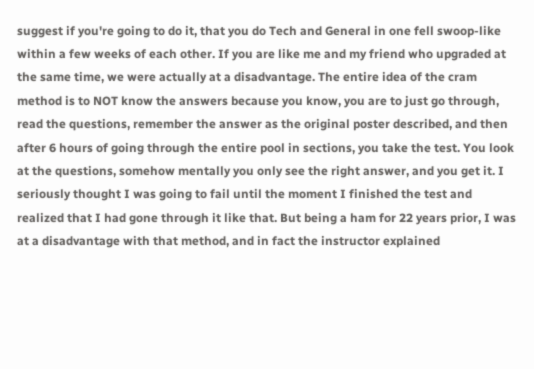suggest if you're going to do it, that you do Tech and General in one fell swoop-like within a few weeks of each other. If you are like me and my friend who upgraded at the same time, we were actually at a disadvantage. The entire idea of the cram method is to NOT know the answers because you know, you are to just go through, read the questions, remember the answer as the original poster described, and then after 6 hours of going through the entire pool in sections, you take the test. You look at the questions, somehow mentally you only see the right answer, and you get it. I seriously thought I was going to fail until the moment I finished the test and realized that I had gone through it like that. But being a ham for 22 years prior, I was at a disadvantage with that method, and in fact the instructor explained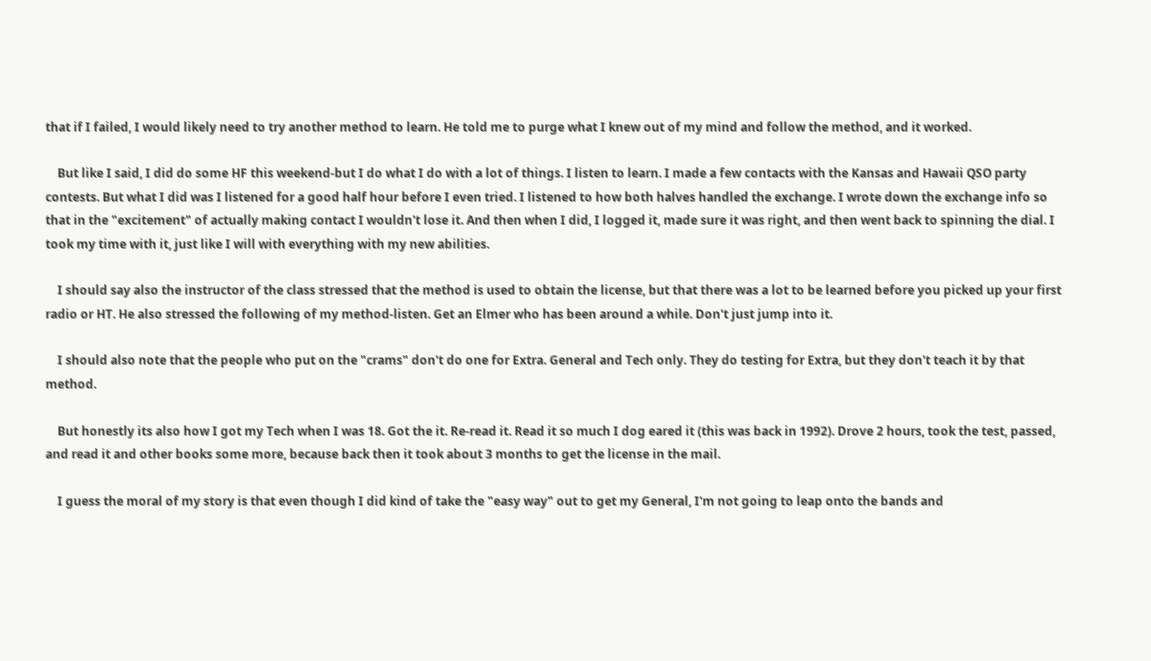that if I failed, I would likely need to try another method to learn. He told me to purge what I knew out of my mind and follow the method, and it worked.

    But like I said, I did do some HF this weekend-but I do what I do with a lot of things. I listen to learn. I made a few contacts with the Kansas and Hawaii QSO party contests. But what I did was I listened for a good half hour before I even tried. I listened to how both halves handled the exchange. I wrote down the exchange info so that in the "excitement" of actually making contact I wouldn't lose it. And then when I did, I logged it, made sure it was right, and then went back to spinning the dial. I took my time with it, just like I will with everything with my new abilities.

    I should say also the instructor of the class stressed that the method is used to obtain the license, but that there was a lot to be learned before you picked up your first radio or HT. He also stressed the following of my method-listen. Get an Elmer who has been around a while. Don't just jump into it.

    I should also note that the people who put on the "crams" don't do one for Extra. General and Tech only. They do testing for Extra, but they don't teach it by that method.

    But honestly its also how I got my Tech when I was 18. Got the it. Re-read it. Read it so much I dog eared it (this was back in 1992). Drove 2 hours, took the test, passed, and read it and other books some more, because back then it took about 3 months to get the license in the mail.

    I guess the moral of my story is that even though I did kind of take the "easy way" out to get my General, I'm not going to leap onto the bands and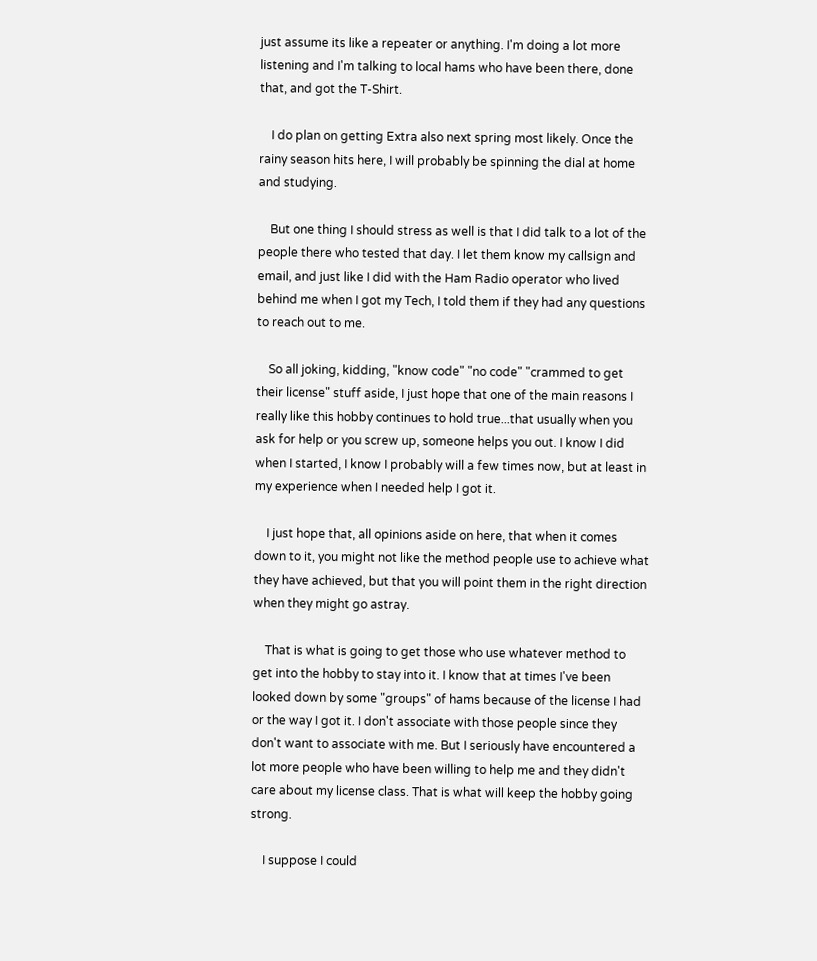just assume its like a repeater or anything. I'm doing a lot more listening and I'm talking to local hams who have been there, done that, and got the T-Shirt.

    I do plan on getting Extra also next spring most likely. Once the rainy season hits here, I will probably be spinning the dial at home and studying.

    But one thing I should stress as well is that I did talk to a lot of the people there who tested that day. I let them know my callsign and email, and just like I did with the Ham Radio operator who lived behind me when I got my Tech, I told them if they had any questions to reach out to me.

    So all joking, kidding, "know code" "no code" "crammed to get their license" stuff aside, I just hope that one of the main reasons I really like this hobby continues to hold true...that usually when you ask for help or you screw up, someone helps you out. I know I did when I started, I know I probably will a few times now, but at least in my experience when I needed help I got it.

    I just hope that, all opinions aside on here, that when it comes down to it, you might not like the method people use to achieve what they have achieved, but that you will point them in the right direction when they might go astray.

    That is what is going to get those who use whatever method to get into the hobby to stay into it. I know that at times I've been looked down by some "groups" of hams because of the license I had or the way I got it. I don't associate with those people since they don't want to associate with me. But I seriously have encountered a lot more people who have been willing to help me and they didn't care about my license class. That is what will keep the hobby going strong.

    I suppose I could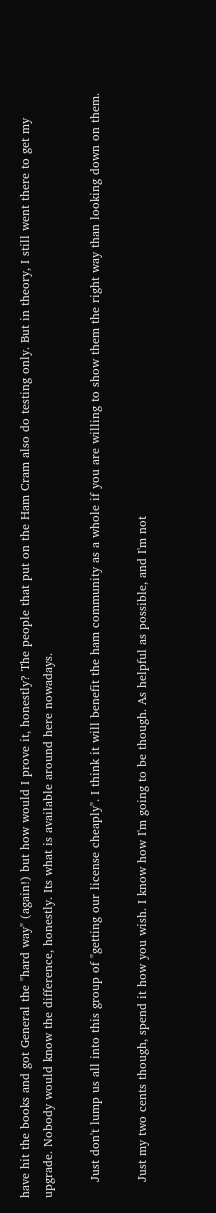have hit the books and got General the "hard way" (again!) but how would I prove it, honestly? The people that put on the Ham Cram also do testing only. But in theory, I still went there to get my upgrade. Nobody would know the difference, honestly. Its what is available around here nowadays.

    Just don't lump us all into this group of "getting our license cheaply". I think it will benefit the ham community as a whole if you are willing to show them the right way than looking down on them.

    Just my two cents though, spend it how you wish. I know how I'm going to be though. As helpful as possible, and I'm not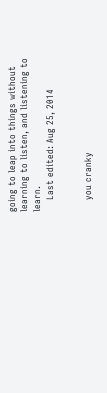going to leap into things without learning to listen, and listening to learn.
    Last edited: Aug 25, 2014


    you cranky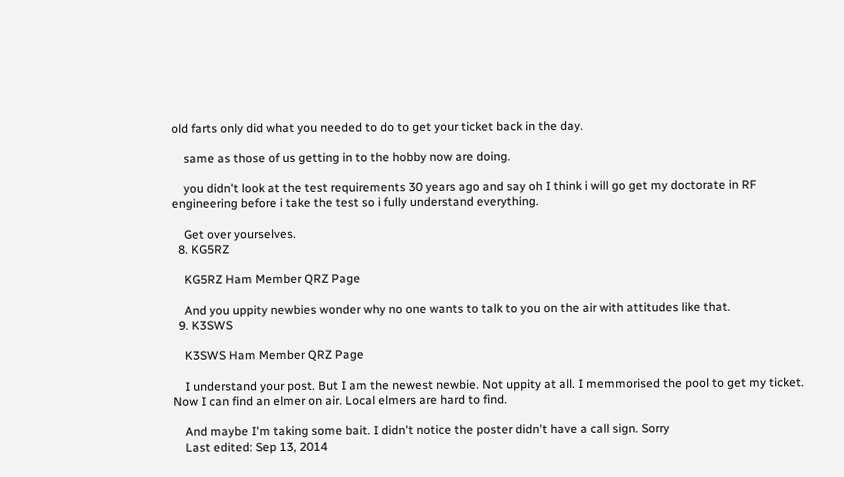old farts only did what you needed to do to get your ticket back in the day.

    same as those of us getting in to the hobby now are doing.

    you didn't look at the test requirements 30 years ago and say oh I think i will go get my doctorate in RF engineering before i take the test so i fully understand everything.

    Get over yourselves.
  8. KG5RZ

    KG5RZ Ham Member QRZ Page

    And you uppity newbies wonder why no one wants to talk to you on the air with attitudes like that.
  9. K3SWS

    K3SWS Ham Member QRZ Page

    I understand your post. But I am the newest newbie. Not uppity at all. I memmorised the pool to get my ticket. Now I can find an elmer on air. Local elmers are hard to find.

    And maybe I'm taking some bait. I didn't notice the poster didn't have a call sign. Sorry
    Last edited: Sep 13, 2014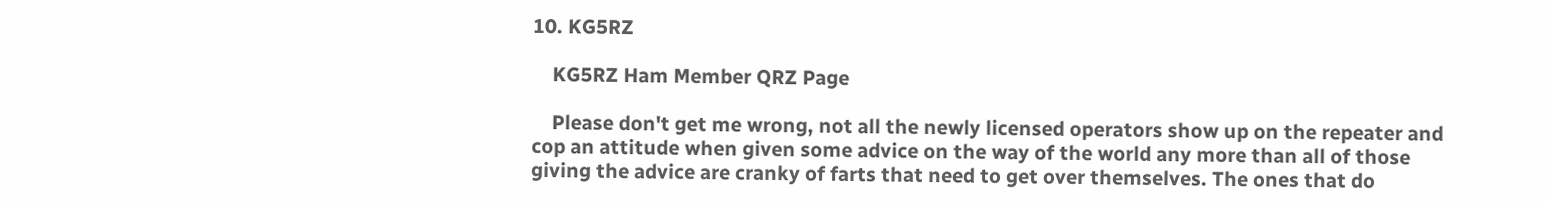10. KG5RZ

    KG5RZ Ham Member QRZ Page

    Please don't get me wrong, not all the newly licensed operators show up on the repeater and cop an attitude when given some advice on the way of the world any more than all of those giving the advice are cranky of farts that need to get over themselves. The ones that do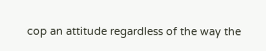cop an attitude regardless of the way the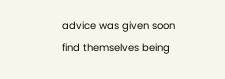advice was given soon find themselves being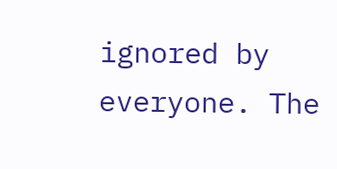ignored by everyone. The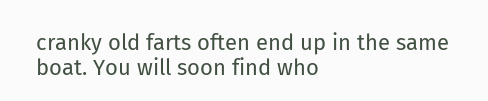cranky old farts often end up in the same boat. You will soon find who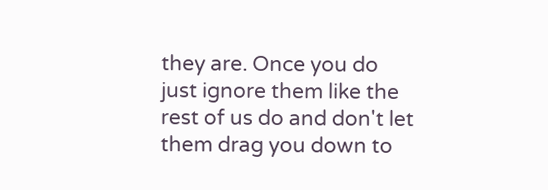they are. Once you do just ignore them like the rest of us do and don't let them drag you down to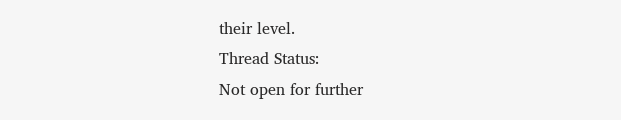their level.
Thread Status:
Not open for further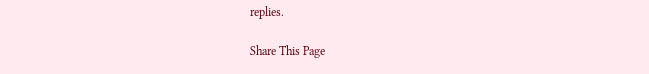replies.

Share This Page